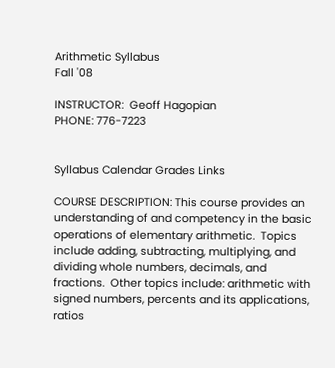Arithmetic Syllabus
Fall '08

INSTRUCTOR:  Geoff Hagopian
PHONE: 776-7223


Syllabus Calendar Grades Links

COURSE DESCRIPTION: This course provides an understanding of and competency in the basic operations of elementary arithmetic.  Topics include adding, subtracting, multiplying, and dividing whole numbers, decimals, and fractions.  Other topics include: arithmetic with signed numbers, percents and its applications, ratios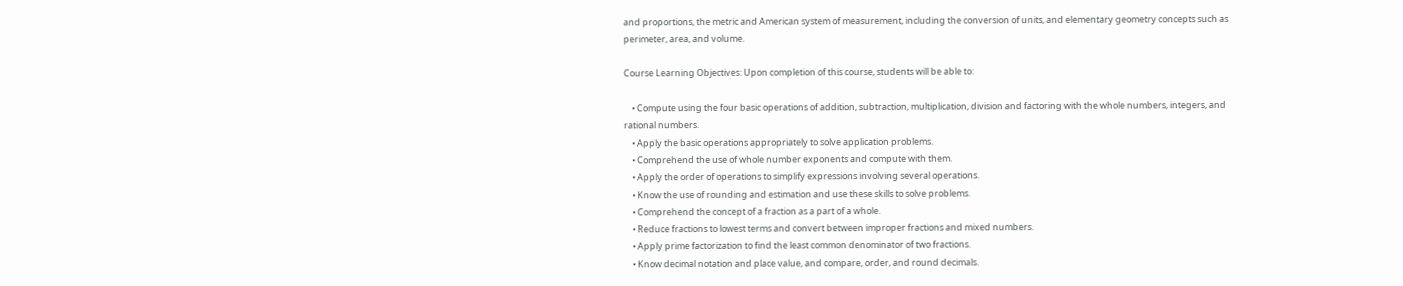and proportions, the metric and American system of measurement, including the conversion of units, and elementary geometry concepts such as perimeter, area, and volume.

Course Learning Objectives: Upon completion of this course, students will be able to:

    • Compute using the four basic operations of addition, subtraction, multiplication, division and factoring with the whole numbers, integers, and rational numbers.
    • Apply the basic operations appropriately to solve application problems.
    • Comprehend the use of whole number exponents and compute with them.
    • Apply the order of operations to simplify expressions involving several operations.
    • Know the use of rounding and estimation and use these skills to solve problems.
    • Comprehend the concept of a fraction as a part of a whole.
    • Reduce fractions to lowest terms and convert between improper fractions and mixed numbers.
    • Apply prime factorization to find the least common denominator of two fractions.
    • Know decimal notation and place value, and compare, order, and round decimals.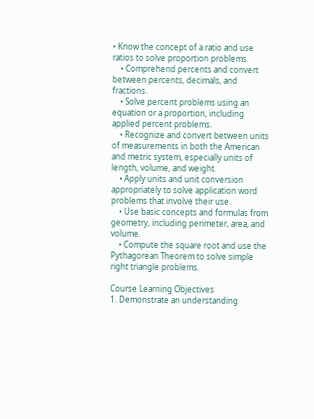• Know the concept of a ratio and use ratios to solve proportion problems.
    • Comprehend percents and convert between percents, decimals, and fractions.
    • Solve percent problems using an equation or a proportion, including applied percent problems.
    • Recognize and convert between units of measurements in both the American and metric system, especially units of length, volume, and weight.
    • Apply units and unit conversion appropriately to solve application word problems that involve their use.
    • Use basic concepts and formulas from geometry, including perimeter, area, and volume.
    • Compute the square root and use the Pythagorean Theorem to solve simple right triangle problems.

Course Learning Objectives
1. Demonstrate an understanding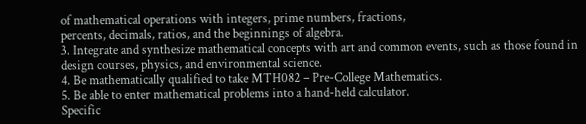of mathematical operations with integers, prime numbers, fractions,
percents, decimals, ratios, and the beginnings of algebra.
3. Integrate and synthesize mathematical concepts with art and common events, such as those found in
design courses, physics, and environmental science.
4. Be mathematically qualified to take MTH082 – Pre-College Mathematics.
5. Be able to enter mathematical problems into a hand-held calculator.
Specific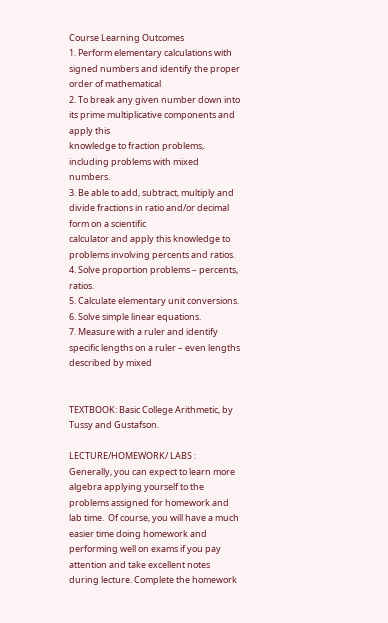Course Learning Outcomes
1. Perform elementary calculations with signed numbers and identify the proper order of mathematical
2. To break any given number down into its prime multiplicative components and apply this
knowledge to fraction problems, including problems with mixed numbers.
3. Be able to add, subtract, multiply and divide fractions in ratio and/or decimal form on a scientific
calculator and apply this knowledge to problems involving percents and ratios.
4. Solve proportion problems – percents, ratios.
5. Calculate elementary unit conversions.
6. Solve simple linear equations.
7. Measure with a ruler and identify specific lengths on a ruler – even lengths described by mixed


TEXTBOOK: Basic College Arithmetic, by Tussy and Gustafson.

LECTURE/HOMEWORK/ LABS :  Generally, you can expect to learn more algebra applying yourself to the problems assigned for homework and lab time.  Of course, you will have a much easier time doing homework and performing well on exams if you pay attention and take excellent notes during lecture. Complete the homework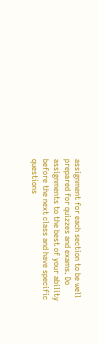assignment for each section to be well prepared for quizzes and exams. Do assignments to the best of your ability before the next class and have specific questions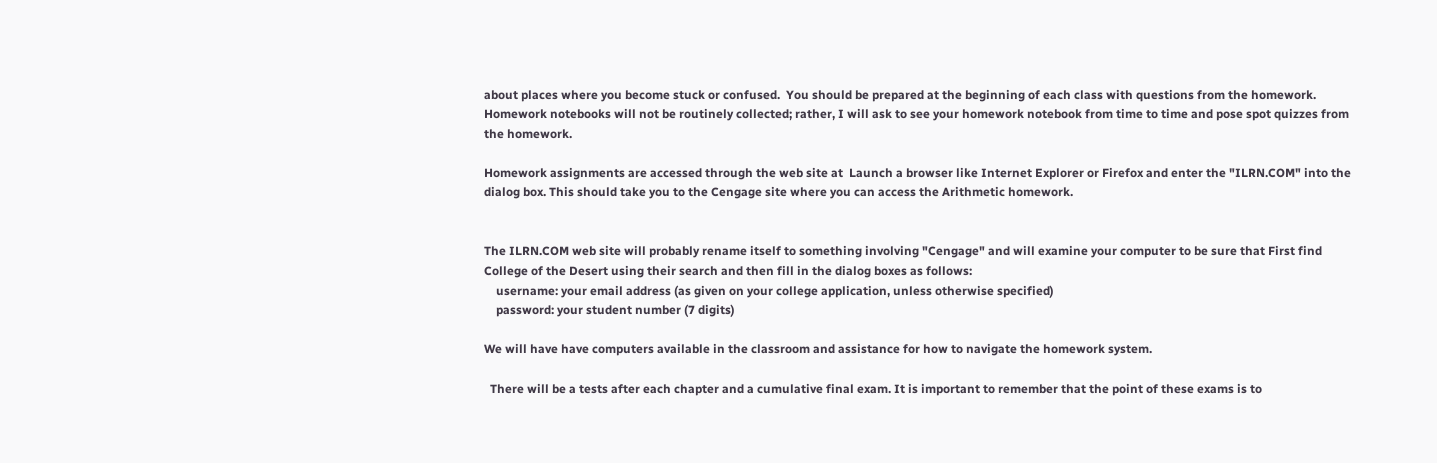about places where you become stuck or confused.  You should be prepared at the beginning of each class with questions from the homework.  Homework notebooks will not be routinely collected; rather, I will ask to see your homework notebook from time to time and pose spot quizzes from the homework.

Homework assignments are accessed through the web site at  Launch a browser like Internet Explorer or Firefox and enter the "ILRN.COM" into the dialog box. This should take you to the Cengage site where you can access the Arithmetic homework.


The ILRN.COM web site will probably rename itself to something involving "Cengage" and will examine your computer to be sure that First find College of the Desert using their search and then fill in the dialog boxes as follows:
    username: your email address (as given on your college application, unless otherwise specified)
    password: your student number (7 digits)

We will have have computers available in the classroom and assistance for how to navigate the homework system.

  There will be a tests after each chapter and a cumulative final exam. It is important to remember that the point of these exams is to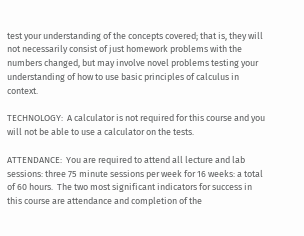test your understanding of the concepts covered; that is, they will not necessarily consist of just homework problems with the numbers changed, but may involve novel problems testing your understanding of how to use basic principles of calculus in context.

TECHNOLOGY:  A calculator is not required for this course and you will not be able to use a calculator on the tests.

ATTENDANCE:  You are required to attend all lecture and lab sessions: three 75 minute sessions per week for 16 weeks: a total of 60 hours.  The two most significant indicators for success in this course are attendance and completion of the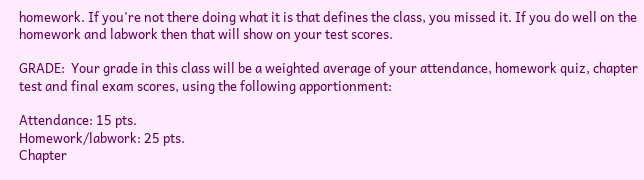homework. If you're not there doing what it is that defines the class, you missed it. If you do well on the homework and labwork then that will show on your test scores.

GRADE:  Your grade in this class will be a weighted average of your attendance, homework quiz, chapter test and final exam scores, using the following apportionment:

Attendance: 15 pts.
Homework/labwork: 25 pts.
Chapter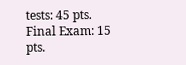tests: 45 pts.
Final Exam: 15 pts.